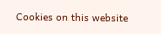Cookies on this website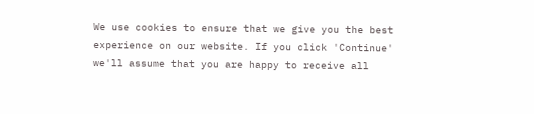We use cookies to ensure that we give you the best experience on our website. If you click 'Continue' we'll assume that you are happy to receive all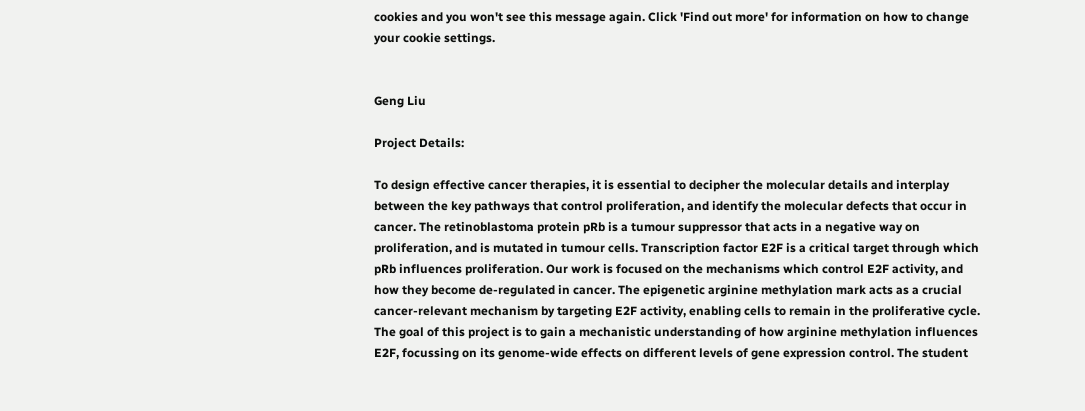cookies and you won't see this message again. Click 'Find out more' for information on how to change your cookie settings.


Geng Liu

Project Details:

To design effective cancer therapies, it is essential to decipher the molecular details and interplay between the key pathways that control proliferation, and identify the molecular defects that occur in cancer. The retinoblastoma protein pRb is a tumour suppressor that acts in a negative way on proliferation, and is mutated in tumour cells. Transcription factor E2F is a critical target through which pRb influences proliferation. Our work is focused on the mechanisms which control E2F activity, and how they become de-regulated in cancer. The epigenetic arginine methylation mark acts as a crucial cancer-relevant mechanism by targeting E2F activity, enabling cells to remain in the proliferative cycle.  The goal of this project is to gain a mechanistic understanding of how arginine methylation influences E2F, focussing on its genome-wide effects on different levels of gene expression control. The student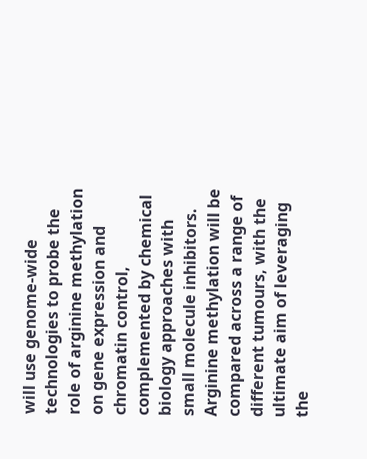will use genome-wide technologies to probe the role of arginine methylation on gene expression and chromatin control, complemented by chemical biology approaches with small molecule inhibitors. Arginine methylation will be compared across a range of different tumours, with the ultimate aim of leveraging the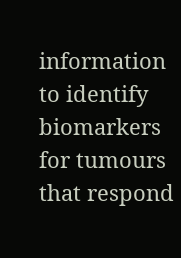information to identify biomarkers for tumours that respond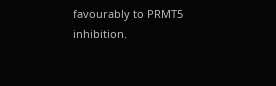favourably to PRMT5 inhibition.